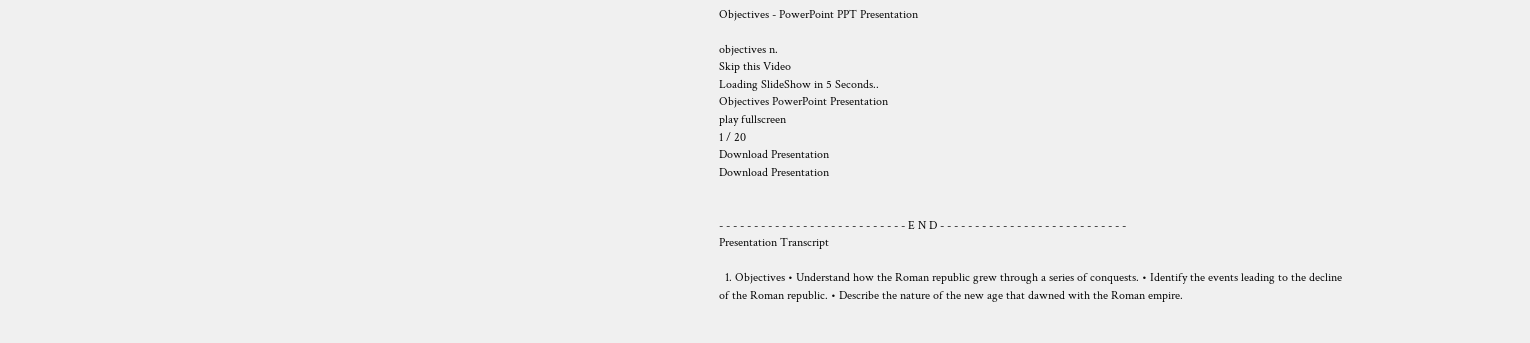Objectives - PowerPoint PPT Presentation

objectives n.
Skip this Video
Loading SlideShow in 5 Seconds..
Objectives PowerPoint Presentation
play fullscreen
1 / 20
Download Presentation
Download Presentation


- - - - - - - - - - - - - - - - - - - - - - - - - - - E N D - - - - - - - - - - - - - - - - - - - - - - - - - - -
Presentation Transcript

  1. Objectives • Understand how the Roman republic grew through a series of conquests. • Identify the events leading to the decline of the Roman republic. • Describe the nature of the new age that dawned with the Roman empire.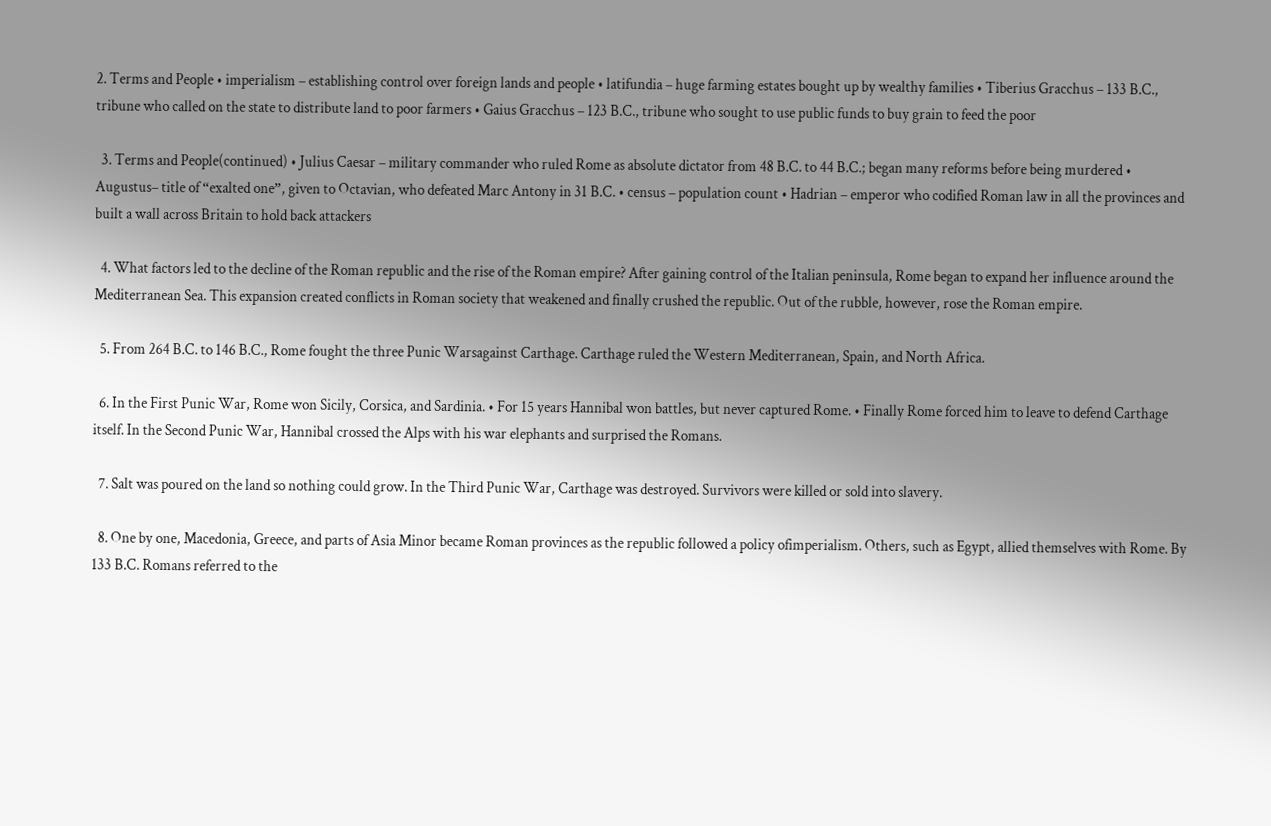2. Terms and People • imperialism – establishing control over foreign lands and people • latifundia – huge farming estates bought up by wealthy families • Tiberius Gracchus – 133 B.C., tribune who called on the state to distribute land to poor farmers • Gaius Gracchus – 123 B.C., tribune who sought to use public funds to buy grain to feed the poor

  3. Terms and People(continued) • Julius Caesar – military commander who ruled Rome as absolute dictator from 48 B.C. to 44 B.C.; began many reforms before being murdered • Augustus– title of “exalted one”, given to Octavian, who defeated Marc Antony in 31 B.C. • census – population count • Hadrian – emperor who codified Roman law in all the provinces and built a wall across Britain to hold back attackers

  4. What factors led to the decline of the Roman republic and the rise of the Roman empire? After gaining control of the Italian peninsula, Rome began to expand her influence around the Mediterranean Sea. This expansion created conflicts in Roman society that weakened and finally crushed the republic. Out of the rubble, however, rose the Roman empire.

  5. From 264 B.C. to 146 B.C., Rome fought the three Punic Warsagainst Carthage. Carthage ruled the Western Mediterranean, Spain, and North Africa.

  6. In the First Punic War, Rome won Sicily, Corsica, and Sardinia. • For 15 years Hannibal won battles, but never captured Rome. • Finally Rome forced him to leave to defend Carthage itself. In the Second Punic War, Hannibal crossed the Alps with his war elephants and surprised the Romans.

  7. Salt was poured on the land so nothing could grow. In the Third Punic War, Carthage was destroyed. Survivors were killed or sold into slavery.

  8. One by one, Macedonia, Greece, and parts of Asia Minor became Roman provinces as the republic followed a policy ofimperialism. Others, such as Egypt, allied themselves with Rome. By 133 B.C. Romans referred to the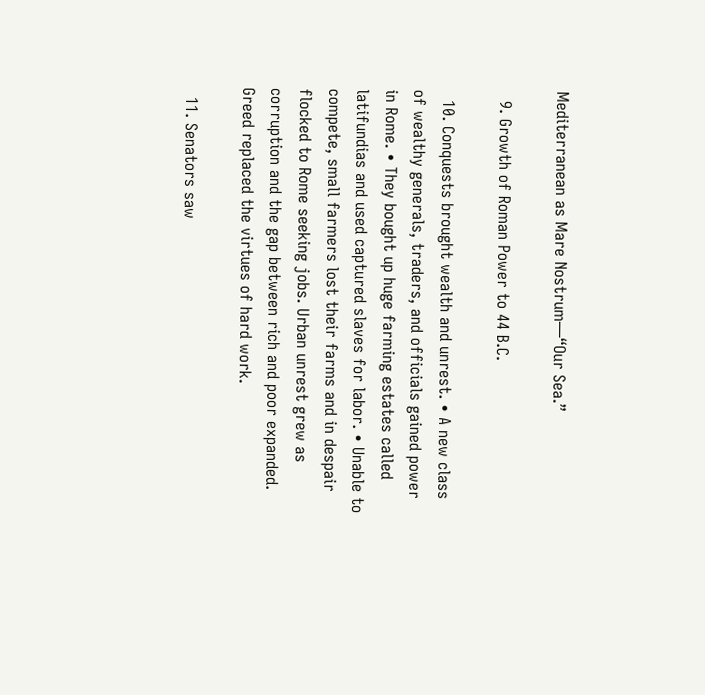Mediterranean as Mare Nostrum―“Our Sea.”

  9. Growth of Roman Power to 44 B.C.

  10. Conquests brought wealth and unrest. • A new class of wealthy generals, traders, and officials gained power in Rome. • They bought up huge farming estates called latifundias and used captured slaves for labor. • Unable to compete, small farmers lost their farms and in despair flocked to Rome seeking jobs. Urban unrest grew as corruption and the gap between rich and poor expanded. Greed replaced the virtues of hard work.

  11. Senators saw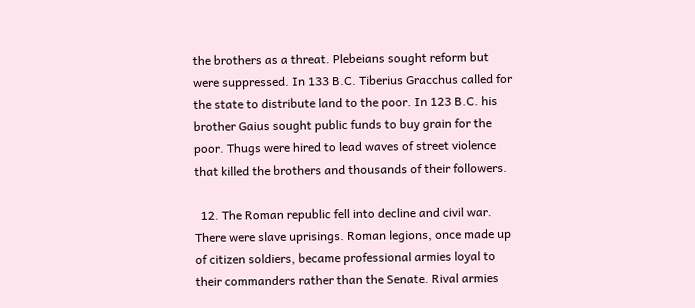the brothers as a threat. Plebeians sought reform but were suppressed. In 133 B.C. Tiberius Gracchus called for the state to distribute land to the poor. In 123 B.C. his brother Gaius sought public funds to buy grain for the poor. Thugs were hired to lead waves of street violence that killed the brothers and thousands of their followers.

  12. The Roman republic fell into decline and civil war. There were slave uprisings. Roman legions, once made up of citizen soldiers, became professional armies loyal to their commanders rather than the Senate. Rival armies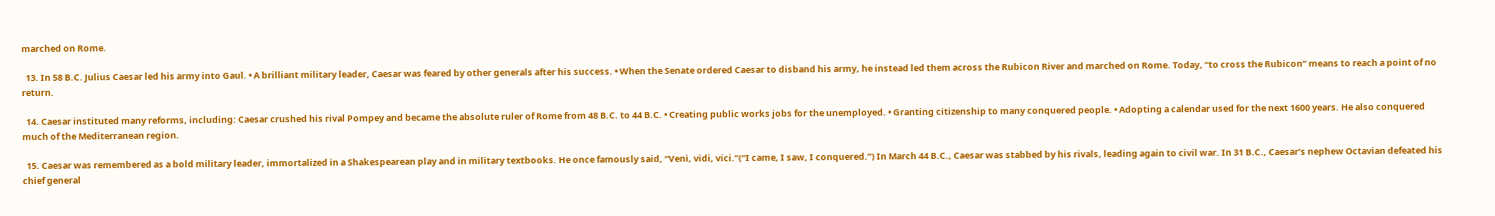marched on Rome.

  13. In 58 B.C. Julius Caesar led his army into Gaul. • A brilliant military leader, Caesar was feared by other generals after his success. • When the Senate ordered Caesar to disband his army, he instead led them across the Rubicon River and marched on Rome. Today, “to cross the Rubicon” means to reach a point of no return.

  14. Caesar instituted many reforms, including: Caesar crushed his rival Pompey and became the absolute ruler of Rome from 48 B.C. to 44 B.C. • Creating public works jobs for the unemployed. • Granting citizenship to many conquered people. • Adopting a calendar used for the next 1600 years. He also conquered much of the Mediterranean region.

  15. Caesar was remembered as a bold military leader, immortalized in a Shakespearean play and in military textbooks. He once famously said, “Veni, vidi, vici.”(“I came, I saw, I conquered.”) In March 44 B.C., Caesar was stabbed by his rivals, leading again to civil war. In 31 B.C., Caesar’s nephew Octavian defeated his chief general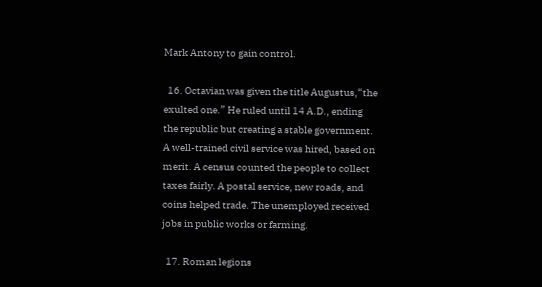Mark Antony to gain control.

  16. Octavian was given the title Augustus,“the exulted one.” He ruled until 14 A.D., ending the republic but creating a stable government. A well-trained civil service was hired, based on merit. A census counted the people to collect taxes fairly. A postal service, new roads, and coins helped trade. The unemployed received jobs in public works or farming.

  17. Roman legions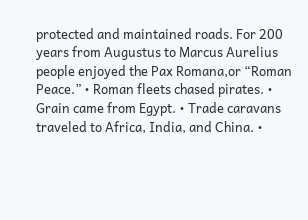protected and maintained roads. For 200 years from Augustus to Marcus Aurelius people enjoyed the Pax Romana,or “Roman Peace.” • Roman fleets chased pirates. • Grain came from Egypt. • Trade caravans traveled to Africa, India, and China. •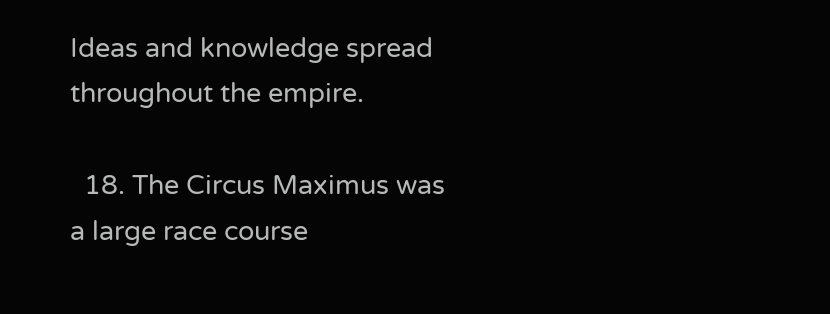Ideas and knowledge spread throughout the empire.

  18. The Circus Maximus was a large race course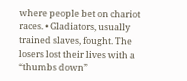where people bet on chariot races. • Gladiators, usually trained slaves, fought. The losers lost their lives with a “thumbs down”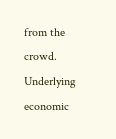from the crowd. Underlying economic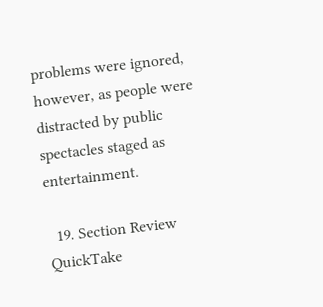problems were ignored, however, as people were distracted by public spectacles staged as entertainment.

  19. Section Review QuickTake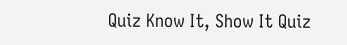Quiz Know It, Show It Quiz